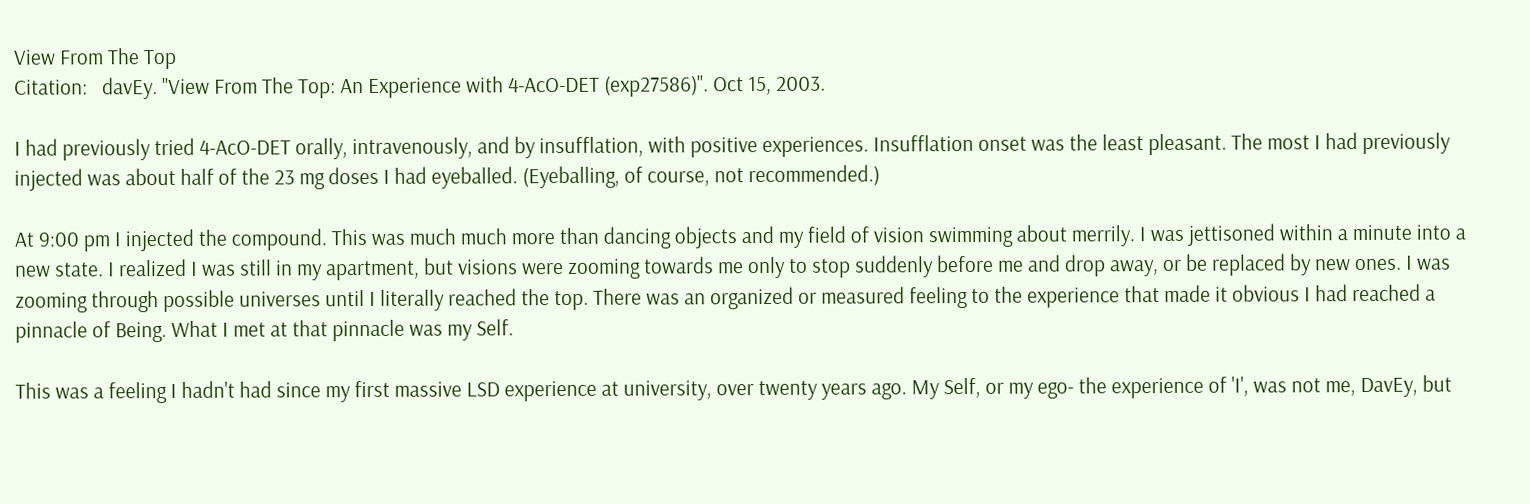View From The Top
Citation:   davEy. "View From The Top: An Experience with 4-AcO-DET (exp27586)". Oct 15, 2003.

I had previously tried 4-AcO-DET orally, intravenously, and by insufflation, with positive experiences. Insufflation onset was the least pleasant. The most I had previously injected was about half of the 23 mg doses I had eyeballed. (Eyeballing, of course, not recommended.)

At 9:00 pm I injected the compound. This was much much more than dancing objects and my field of vision swimming about merrily. I was jettisoned within a minute into a new state. I realized I was still in my apartment, but visions were zooming towards me only to stop suddenly before me and drop away, or be replaced by new ones. I was zooming through possible universes until I literally reached the top. There was an organized or measured feeling to the experience that made it obvious I had reached a pinnacle of Being. What I met at that pinnacle was my Self.

This was a feeling I hadn't had since my first massive LSD experience at university, over twenty years ago. My Self, or my ego- the experience of 'I', was not me, DavEy, but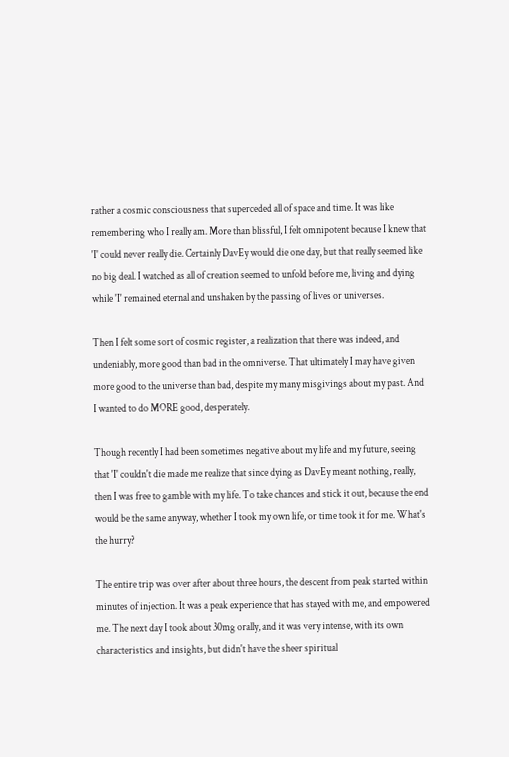rather a cosmic consciousness that superceded all of space and time. It was like remembering who I really am. More than blissful, I felt omnipotent because I knew that 'I' could never really die. Certainly DavEy would die one day, but that really seemed like no big deal. I watched as all of creation seemed to unfold before me, living and dying while 'I' remained eternal and unshaken by the passing of lives or universes.

Then I felt some sort of cosmic register, a realization that there was indeed, and undeniably, more good than bad in the omniverse. That ultimately I may have given more good to the universe than bad, despite my many misgivings about my past. And I wanted to do MORE good, desperately.

Though recently I had been sometimes negative about my life and my future, seeing that 'I' couldn't die made me realize that since dying as DavEy meant nothing, really, then I was free to gamble with my life. To take chances and stick it out, because the end would be the same anyway, whether I took my own life, or time took it for me. What's the hurry?

The entire trip was over after about three hours, the descent from peak started within minutes of injection. It was a peak experience that has stayed with me, and empowered me. The next day I took about 30mg orally, and it was very intense, with its own characteristics and insights, but didn't have the sheer spiritual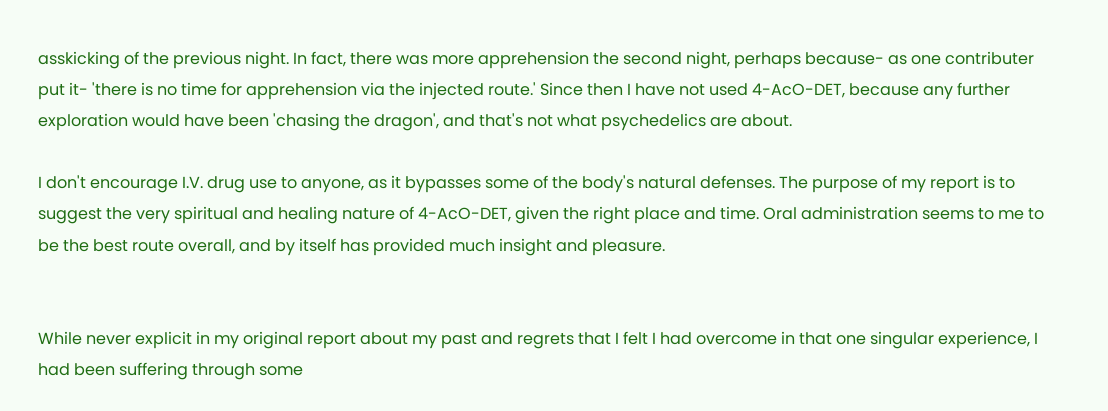asskicking of the previous night. In fact, there was more apprehension the second night, perhaps because- as one contributer put it- 'there is no time for apprehension via the injected route.' Since then I have not used 4-AcO-DET, because any further exploration would have been 'chasing the dragon', and that's not what psychedelics are about.

I don't encourage I.V. drug use to anyone, as it bypasses some of the body's natural defenses. The purpose of my report is to suggest the very spiritual and healing nature of 4-AcO-DET, given the right place and time. Oral administration seems to me to be the best route overall, and by itself has provided much insight and pleasure.


While never explicit in my original report about my past and regrets that I felt I had overcome in that one singular experience, I had been suffering through some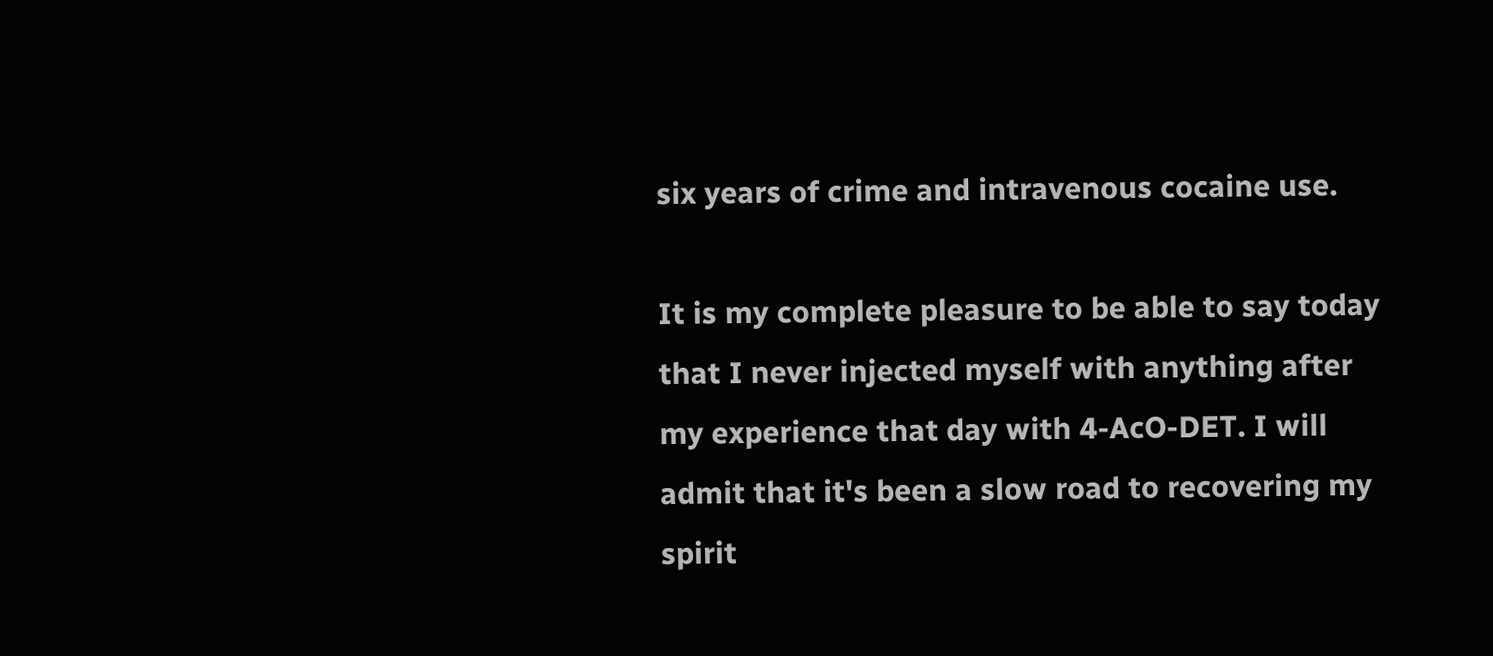six years of crime and intravenous cocaine use.

It is my complete pleasure to be able to say today that I never injected myself with anything after my experience that day with 4-AcO-DET. I will admit that it's been a slow road to recovering my spirit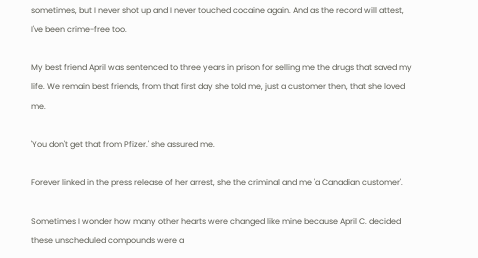sometimes, but I never shot up and I never touched cocaine again. And as the record will attest, I've been crime-free too.

My best friend April was sentenced to three years in prison for selling me the drugs that saved my life. We remain best friends, from that first day she told me, just a customer then, that she loved me.

'You don't get that from Pfizer.' she assured me.

Forever linked in the press release of her arrest, she the criminal and me 'a Canadian customer'.

Sometimes I wonder how many other hearts were changed like mine because April C. decided these unscheduled compounds were a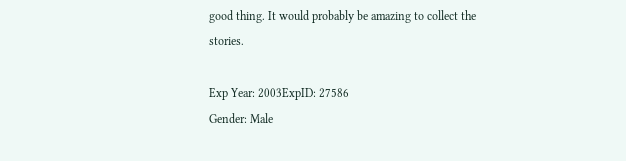good thing. It would probably be amazing to collect the stories.

Exp Year: 2003ExpID: 27586
Gender: Male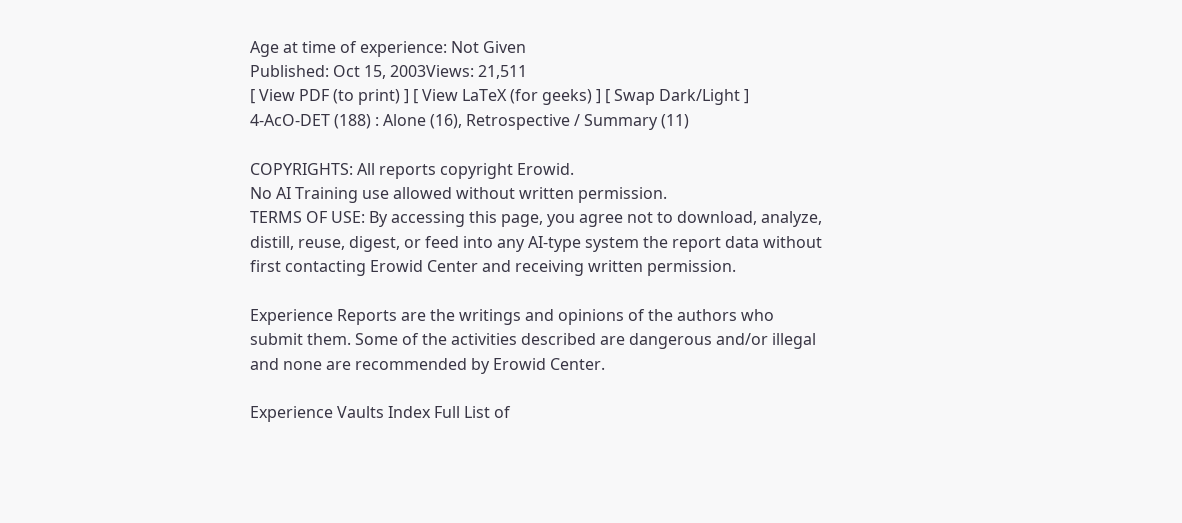Age at time of experience: Not Given
Published: Oct 15, 2003Views: 21,511
[ View PDF (to print) ] [ View LaTeX (for geeks) ] [ Swap Dark/Light ]
4-AcO-DET (188) : Alone (16), Retrospective / Summary (11)

COPYRIGHTS: All reports copyright Erowid.
No AI Training use allowed without written permission.
TERMS OF USE: By accessing this page, you agree not to download, analyze, distill, reuse, digest, or feed into any AI-type system the report data without first contacting Erowid Center and receiving written permission.

Experience Reports are the writings and opinions of the authors who submit them. Some of the activities described are dangerous and/or illegal and none are recommended by Erowid Center.

Experience Vaults Index Full List of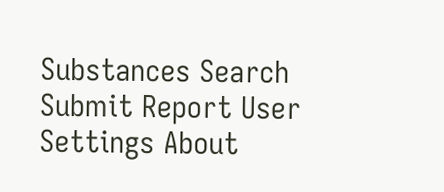Substances Search Submit Report User Settings About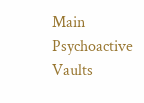Main Psychoactive Vaults